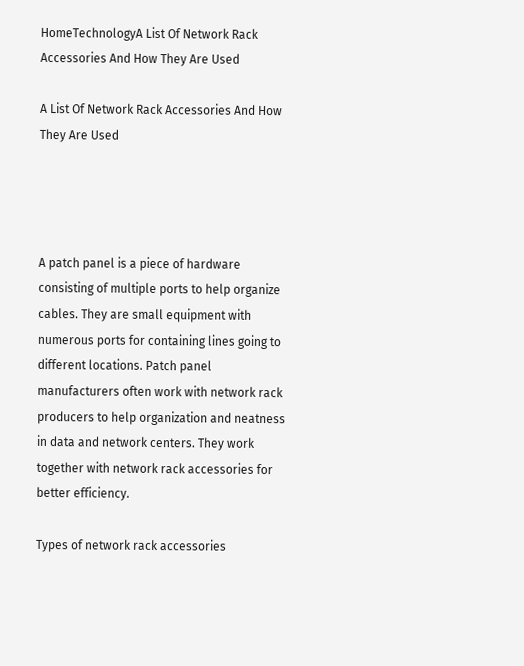HomeTechnologyA List Of Network Rack Accessories And How They Are Used

A List Of Network Rack Accessories And How They Are Used




A patch panel is a piece of hardware consisting of multiple ports to help organize cables. They are small equipment with numerous ports for containing lines going to different locations. Patch panel manufacturers often work with network rack producers to help organization and neatness in data and network centers. They work together with network rack accessories for better efficiency.

Types of network rack accessories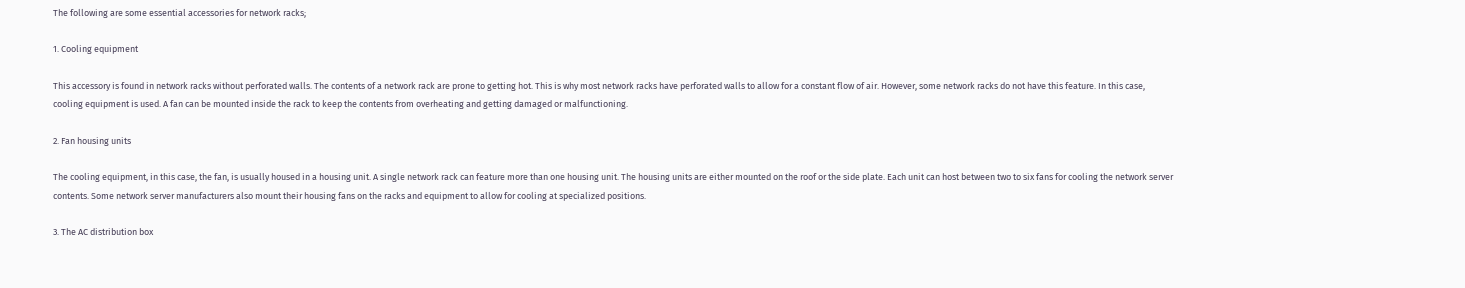The following are some essential accessories for network racks;

1. Cooling equipment

This accessory is found in network racks without perforated walls. The contents of a network rack are prone to getting hot. This is why most network racks have perforated walls to allow for a constant flow of air. However, some network racks do not have this feature. In this case, cooling equipment is used. A fan can be mounted inside the rack to keep the contents from overheating and getting damaged or malfunctioning.

2. Fan housing units

The cooling equipment, in this case, the fan, is usually housed in a housing unit. A single network rack can feature more than one housing unit. The housing units are either mounted on the roof or the side plate. Each unit can host between two to six fans for cooling the network server contents. Some network server manufacturers also mount their housing fans on the racks and equipment to allow for cooling at specialized positions.

3. The AC distribution box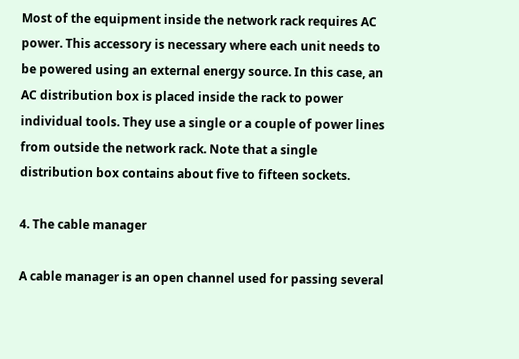Most of the equipment inside the network rack requires AC power. This accessory is necessary where each unit needs to be powered using an external energy source. In this case, an AC distribution box is placed inside the rack to power individual tools. They use a single or a couple of power lines from outside the network rack. Note that a single distribution box contains about five to fifteen sockets.

4. The cable manager

A cable manager is an open channel used for passing several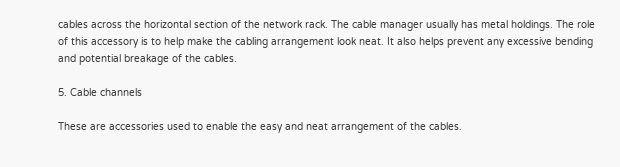cables across the horizontal section of the network rack. The cable manager usually has metal holdings. The role of this accessory is to help make the cabling arrangement look neat. It also helps prevent any excessive bending and potential breakage of the cables.

5. Cable channels

These are accessories used to enable the easy and neat arrangement of the cables.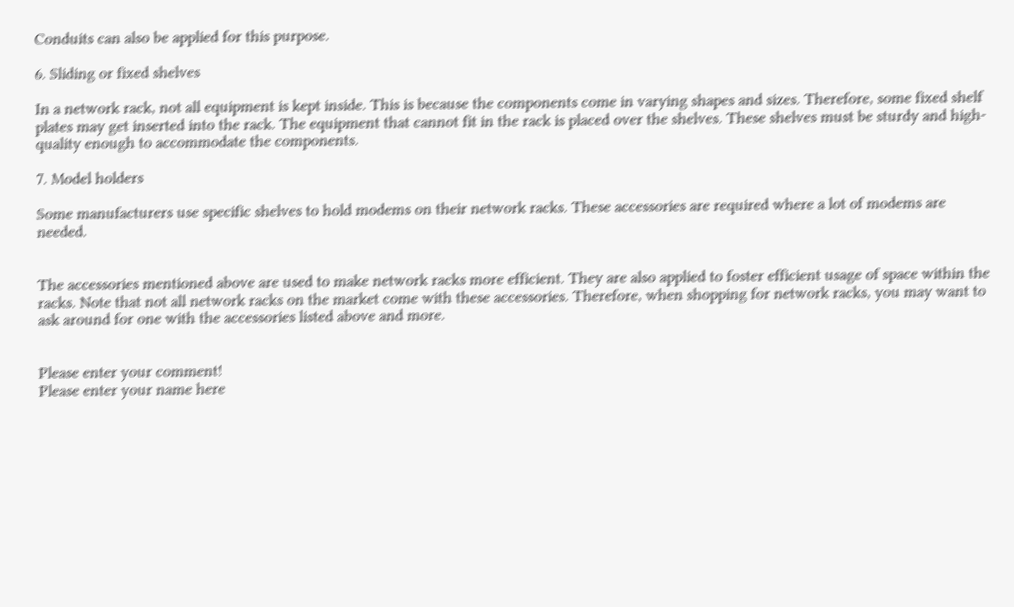Conduits can also be applied for this purpose.

6. Sliding or fixed shelves

In a network rack, not all equipment is kept inside. This is because the components come in varying shapes and sizes. Therefore, some fixed shelf plates may get inserted into the rack. The equipment that cannot fit in the rack is placed over the shelves. These shelves must be sturdy and high-quality enough to accommodate the components.

7. Model holders

Some manufacturers use specific shelves to hold modems on their network racks. These accessories are required where a lot of modems are needed.


The accessories mentioned above are used to make network racks more efficient. They are also applied to foster efficient usage of space within the racks. Note that not all network racks on the market come with these accessories. Therefore, when shopping for network racks, you may want to ask around for one with the accessories listed above and more.


Please enter your comment!
Please enter your name here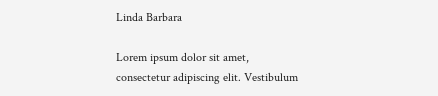Linda Barbara

Lorem ipsum dolor sit amet, consectetur adipiscing elit. Vestibulum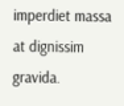imperdiet massa at dignissim gravida.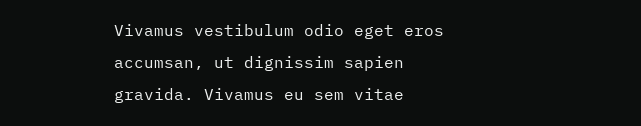Vivamus vestibulum odio eget eros accumsan, ut dignissim sapien gravida. Vivamus eu sem vitae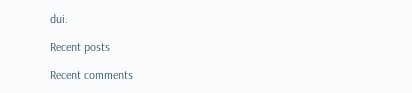dui.

Recent posts

Recent comments